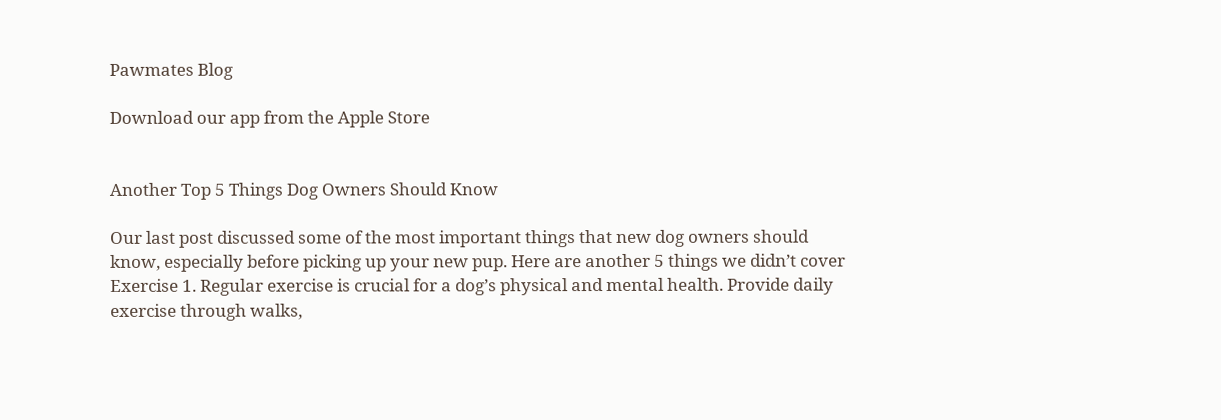Pawmates Blog

Download our app from the Apple Store


Another Top 5 Things Dog Owners Should Know

Our last post discussed some of the most important things that new dog owners should know, especially before picking up your new pup. Here are another 5 things we didn’t cover Exercise 1. Regular exercise is crucial for a dog’s physical and mental health. Provide daily exercise through walks,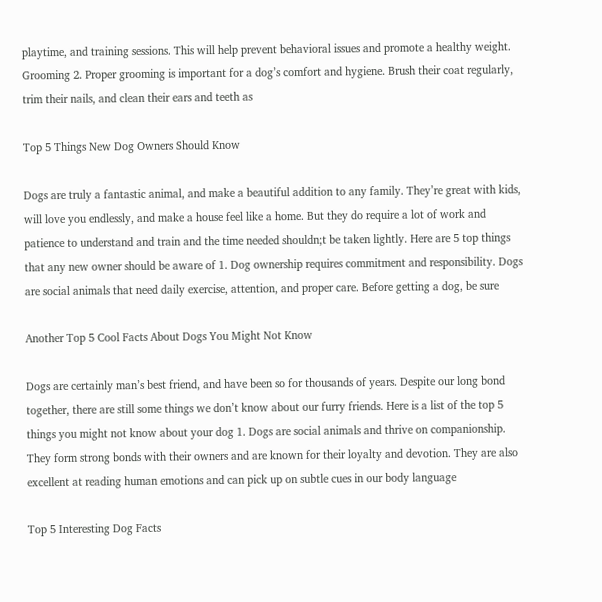playtime, and training sessions. This will help prevent behavioral issues and promote a healthy weight. Grooming 2. Proper grooming is important for a dog’s comfort and hygiene. Brush their coat regularly, trim their nails, and clean their ears and teeth as

Top 5 Things New Dog Owners Should Know

Dogs are truly a fantastic animal, and make a beautiful addition to any family. They’re great with kids, will love you endlessly, and make a house feel like a home. But they do require a lot of work and patience to understand and train and the time needed shouldn;t be taken lightly. Here are 5 top things that any new owner should be aware of 1. Dog ownership requires commitment and responsibility. Dogs are social animals that need daily exercise, attention, and proper care. Before getting a dog, be sure

Another Top 5 Cool Facts About Dogs You Might Not Know

Dogs are certainly man’s best friend, and have been so for thousands of years. Despite our long bond together, there are still some things we don’t know about our furry friends. Here is a list of the top 5 things you might not know about your dog 1. Dogs are social animals and thrive on companionship. They form strong bonds with their owners and are known for their loyalty and devotion. They are also excellent at reading human emotions and can pick up on subtle cues in our body language

Top 5 Interesting Dog Facts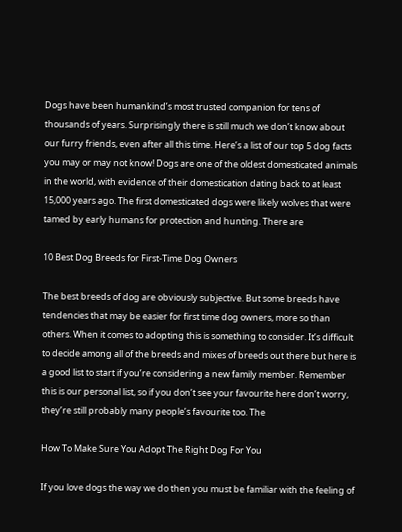Dogs have been humankind’s most trusted companion for tens of thousands of years. Surprisingly there is still much we don’t know about our furry friends, even after all this time. Here’s a list of our top 5 dog facts you may or may not know! Dogs are one of the oldest domesticated animals in the world, with evidence of their domestication dating back to at least 15,000 years ago. The first domesticated dogs were likely wolves that were tamed by early humans for protection and hunting. There are

10 Best Dog Breeds for First-Time Dog Owners

The best breeds of dog are obviously subjective. But some breeds have tendencies that may be easier for first time dog owners, more so than others. When it comes to adopting this is something to consider. It’s difficult to decide among all of the breeds and mixes of breeds out there but here is a good list to start if you’re considering a new family member. Remember this is our personal list, so if you don’t see your favourite here don’t worry, they’re still probably many people’s favourite too. The

How To Make Sure You Adopt The Right Dog For You

If you love dogs the way we do then you must be familiar with the feeling of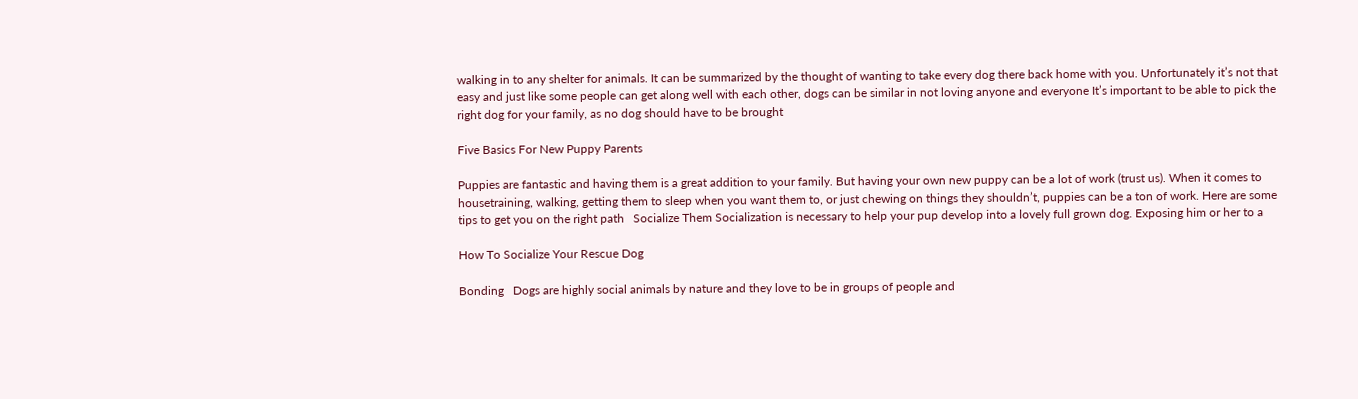walking in to any shelter for animals. It can be summarized by the thought of wanting to take every dog there back home with you. Unfortunately it’s not that easy and just like some people can get along well with each other, dogs can be similar in not loving anyone and everyone It’s important to be able to pick the right dog for your family, as no dog should have to be brought

Five Basics For New Puppy Parents

Puppies are fantastic and having them is a great addition to your family. But having your own new puppy can be a lot of work (trust us). When it comes to housetraining, walking, getting them to sleep when you want them to, or just chewing on things they shouldn’t, puppies can be a ton of work. Here are some tips to get you on the right path   Socialize Them Socialization is necessary to help your pup develop into a lovely full grown dog. Exposing him or her to a

How To Socialize Your Rescue Dog

Bonding   Dogs are highly social animals by nature and they love to be in groups of people and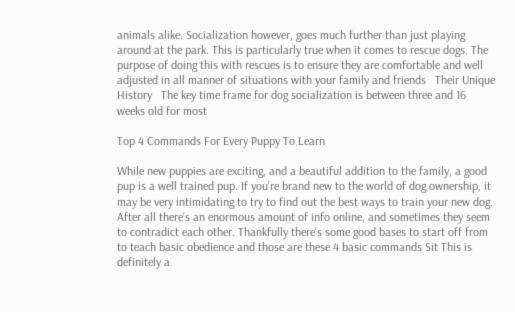animals alike. Socialization however, goes much further than just playing around at the park. This is particularly true when it comes to rescue dogs. The purpose of doing this with rescues is to ensure they are comfortable and well adjusted in all manner of situations with your family and friends   Their Unique History   The key time frame for dog socialization is between three and 16 weeks old for most

Top 4 Commands For Every Puppy To Learn

While new puppies are exciting, and a beautiful addition to the family, a good pup is a well trained pup. If you’re brand new to the world of dog ownership, it may be very intimidating to try to find out the best ways to train your new dog. After all there’s an enormous amount of info online, and sometimes they seem to contradict each other. Thankfully there’s some good bases to start off from to teach basic obedience and those are these 4 basic commands Sit This is definitely a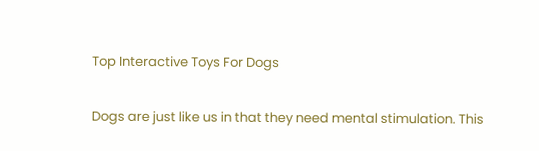Top Interactive Toys For Dogs

Dogs are just like us in that they need mental stimulation. This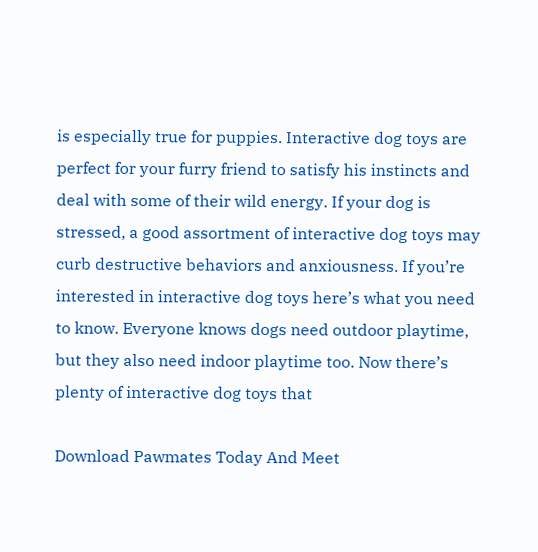is especially true for puppies. Interactive dog toys are perfect for your furry friend to satisfy his instincts and deal with some of their wild energy. If your dog is stressed, a good assortment of interactive dog toys may curb destructive behaviors and anxiousness. If you’re interested in interactive dog toys here’s what you need to know. Everyone knows dogs need outdoor playtime, but they also need indoor playtime too. Now there’s plenty of interactive dog toys that

Download Pawmates Today And Meet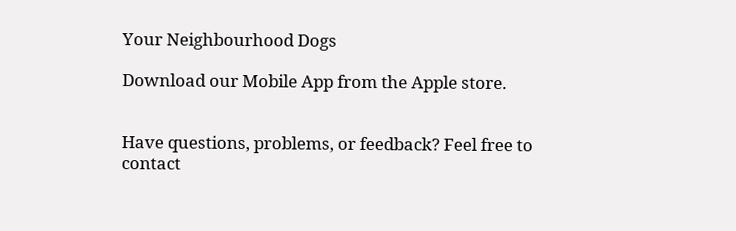Your Neighbourhood Dogs

Download our Mobile App from the Apple store.


Have questions, problems, or feedback? Feel free to contact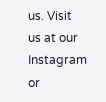us. Visit us at our Instagram or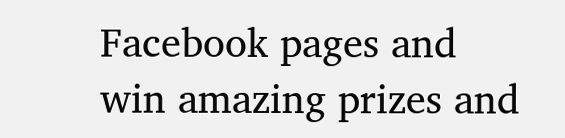Facebook pages and win amazing prizes and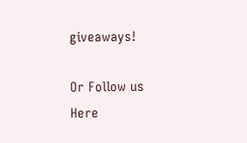giveaways!

Or Follow us Here